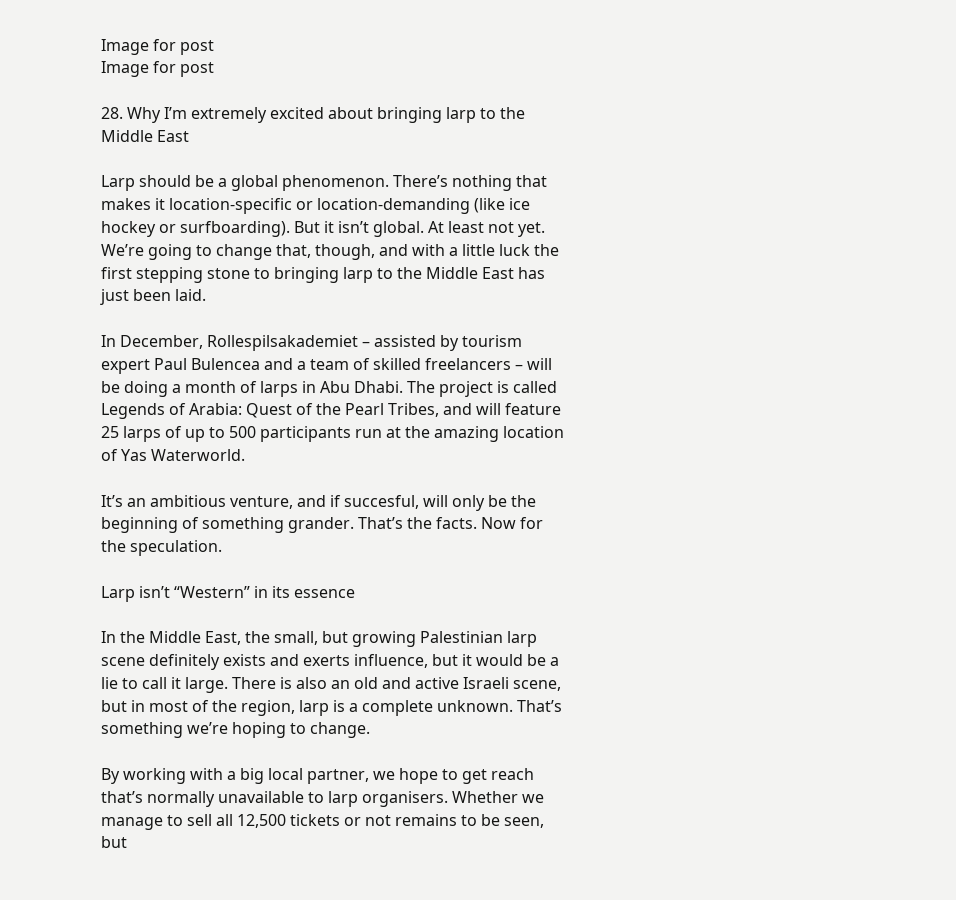Image for post
Image for post

28. Why I’m extremely excited about bringing larp to the Middle East

Larp should be a global phenomenon. There’s nothing that makes it location-specific or location-demanding (like ice hockey or surfboarding). But it isn’t global. At least not yet. We’re going to change that, though, and with a little luck the first stepping stone to bringing larp to the Middle East has just been laid.

In December, Rollespilsakademiet – assisted by tourism expert Paul Bulencea and a team of skilled freelancers – will be doing a month of larps in Abu Dhabi. The project is called Legends of Arabia: Quest of the Pearl Tribes, and will feature 25 larps of up to 500 participants run at the amazing location of Yas Waterworld.

It’s an ambitious venture, and if succesful, will only be the beginning of something grander. That’s the facts. Now for the speculation.

Larp isn’t “Western” in its essence

In the Middle East, the small, but growing Palestinian larp scene definitely exists and exerts influence, but it would be a lie to call it large. There is also an old and active Israeli scene, but in most of the region, larp is a complete unknown. That’s something we’re hoping to change.

By working with a big local partner, we hope to get reach that’s normally unavailable to larp organisers. Whether we manage to sell all 12,500 tickets or not remains to be seen, but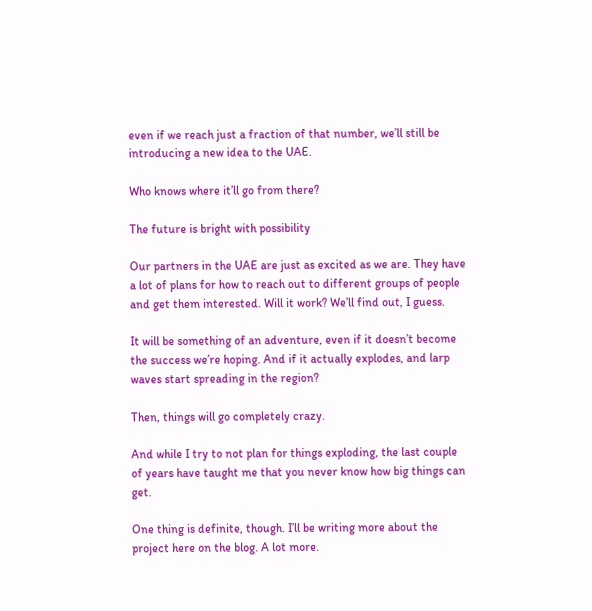even if we reach just a fraction of that number, we’ll still be introducing a new idea to the UAE.

Who knows where it’ll go from there?

The future is bright with possibility

Our partners in the UAE are just as excited as we are. They have a lot of plans for how to reach out to different groups of people and get them interested. Will it work? We’ll find out, I guess.

It will be something of an adventure, even if it doesn’t become the success we’re hoping. And if it actually explodes, and larp waves start spreading in the region?

Then, things will go completely crazy.

And while I try to not plan for things exploding, the last couple of years have taught me that you never know how big things can get.

One thing is definite, though. I’ll be writing more about the project here on the blog. A lot more.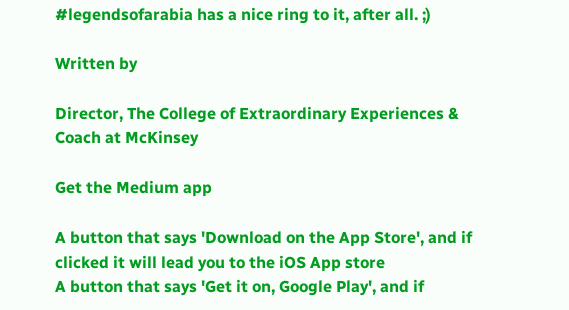#legendsofarabia has a nice ring to it, after all. ;)

Written by

Director, The College of Extraordinary Experiences & Coach at McKinsey

Get the Medium app

A button that says 'Download on the App Store', and if clicked it will lead you to the iOS App store
A button that says 'Get it on, Google Play', and if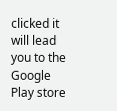clicked it will lead you to the Google Play store